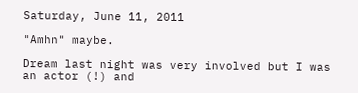Saturday, June 11, 2011

"Amhn" maybe.

Dream last night was very involved but I was an actor (!) and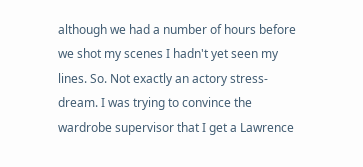although we had a number of hours before we shot my scenes I hadn't yet seen my lines. So. Not exactly an actory stress-dream. I was trying to convince the wardrobe supervisor that I get a Lawrence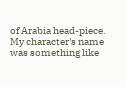of Arabia head-piece. My character's name was something like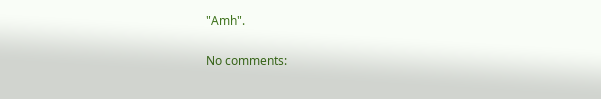"Amh".

No comments: